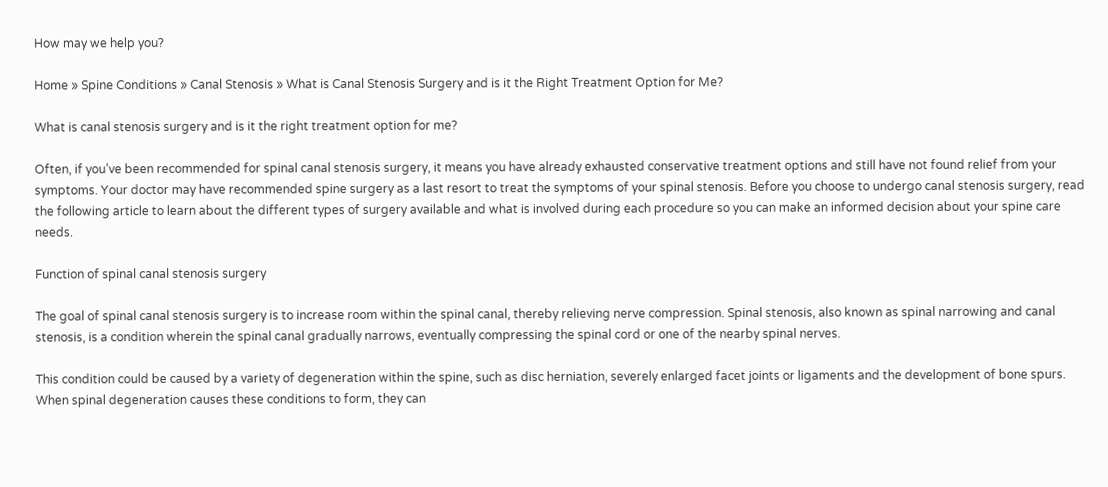How may we help you?

Home » Spine Conditions » Canal Stenosis » What is Canal Stenosis Surgery and is it the Right Treatment Option for Me?

What is canal stenosis surgery and is it the right treatment option for me?

Often, if you’ve been recommended for spinal canal stenosis surgery, it means you have already exhausted conservative treatment options and still have not found relief from your symptoms. Your doctor may have recommended spine surgery as a last resort to treat the symptoms of your spinal stenosis. Before you choose to undergo canal stenosis surgery, read the following article to learn about the different types of surgery available and what is involved during each procedure so you can make an informed decision about your spine care needs.

Function of spinal canal stenosis surgery

The goal of spinal canal stenosis surgery is to increase room within the spinal canal, thereby relieving nerve compression. Spinal stenosis, also known as spinal narrowing and canal stenosis, is a condition wherein the spinal canal gradually narrows, eventually compressing the spinal cord or one of the nearby spinal nerves.

This condition could be caused by a variety of degeneration within the spine, such as disc herniation, severely enlarged facet joints or ligaments and the development of bone spurs. When spinal degeneration causes these conditions to form, they can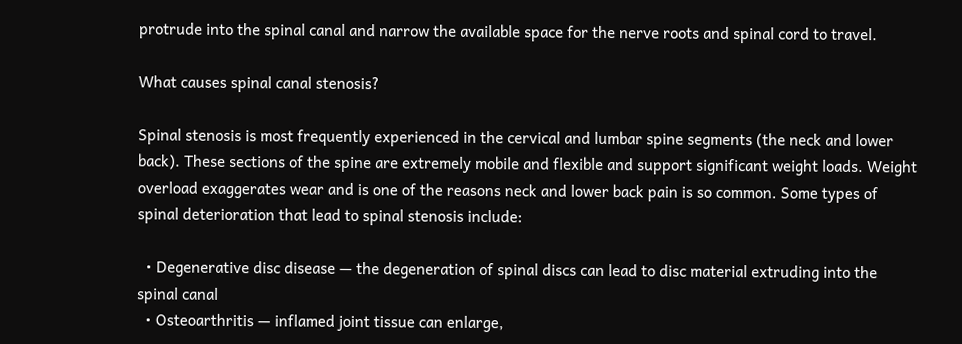protrude into the spinal canal and narrow the available space for the nerve roots and spinal cord to travel.

What causes spinal canal stenosis?

Spinal stenosis is most frequently experienced in the cervical and lumbar spine segments (the neck and lower back). These sections of the spine are extremely mobile and flexible and support significant weight loads. Weight overload exaggerates wear and is one of the reasons neck and lower back pain is so common. Some types of spinal deterioration that lead to spinal stenosis include:

  • Degenerative disc disease — the degeneration of spinal discs can lead to disc material extruding into the spinal canal
  • Osteoarthritis — inflamed joint tissue can enlarge,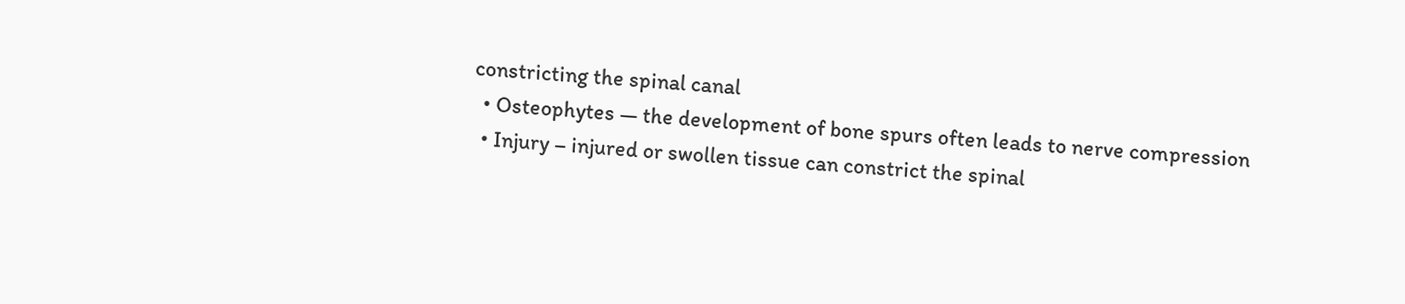constricting the spinal canal
  • Osteophytes — the development of bone spurs often leads to nerve compression
  • Injury – injured or swollen tissue can constrict the spinal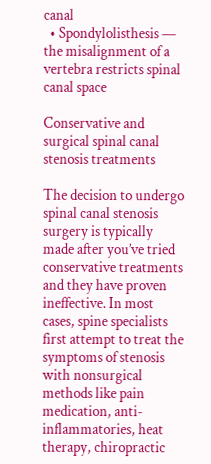canal
  • Spondylolisthesis — the misalignment of a vertebra restricts spinal canal space

Conservative and surgical spinal canal stenosis treatments

The decision to undergo spinal canal stenosis surgery is typically made after you’ve tried conservative treatments and they have proven ineffective. In most cases, spine specialists first attempt to treat the symptoms of stenosis with nonsurgical methods like pain medication, anti-inflammatories, heat therapy, chiropractic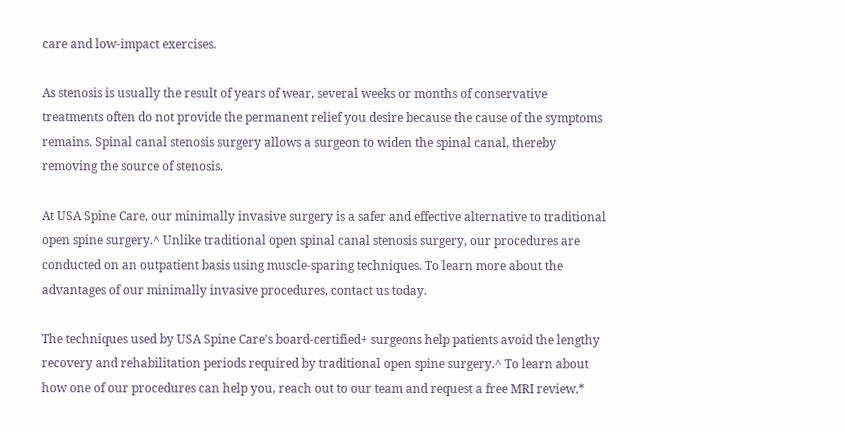care and low-impact exercises.

As stenosis is usually the result of years of wear, several weeks or months of conservative treatments often do not provide the permanent relief you desire because the cause of the symptoms remains. Spinal canal stenosis surgery allows a surgeon to widen the spinal canal, thereby removing the source of stenosis.

At USA Spine Care, our minimally invasive surgery is a safer and effective alternative to traditional open spine surgery.^ Unlike traditional open spinal canal stenosis surgery, our procedures are conducted on an outpatient basis using muscle-sparing techniques. To learn more about the advantages of our minimally invasive procedures, contact us today.

The techniques used by USA Spine Care’s board-certified+ surgeons help patients avoid the lengthy recovery and rehabilitation periods required by traditional open spine surgery.^ To learn about how one of our procedures can help you, reach out to our team and request a free MRI review.*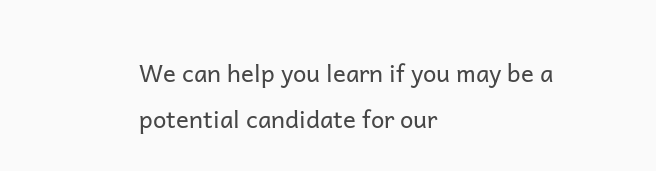We can help you learn if you may be a potential candidate for our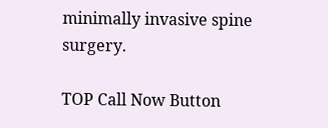minimally invasive spine surgery.

TOP Call Now Button